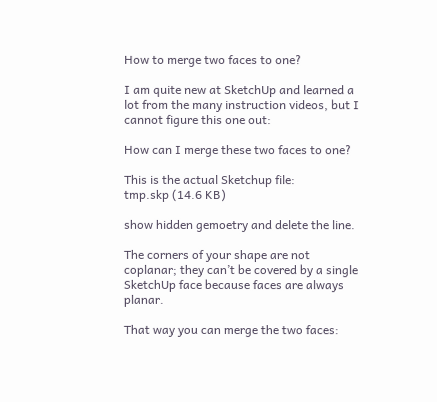How to merge two faces to one?

I am quite new at SketchUp and learned a lot from the many instruction videos, but I cannot figure this one out:

How can I merge these two faces to one?

This is the actual Sketchup file:
tmp.skp (14.6 KB)

show hidden gemoetry and delete the line.

The corners of your shape are not coplanar; they can’t be covered by a single SketchUp face because faces are always planar.

That way you can merge the two faces: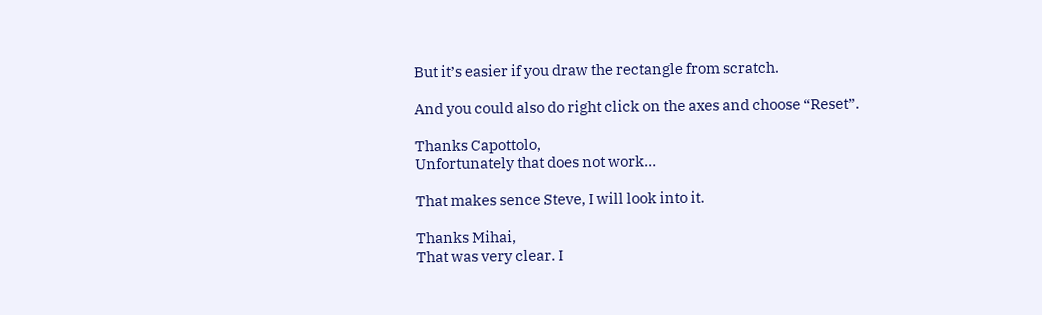But it’s easier if you draw the rectangle from scratch.

And you could also do right click on the axes and choose “Reset”.

Thanks Capottolo,
Unfortunately that does not work…

That makes sence Steve, I will look into it.

Thanks Mihai,
That was very clear. I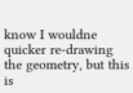know I wouldne quicker re-drawing the geometry, but this is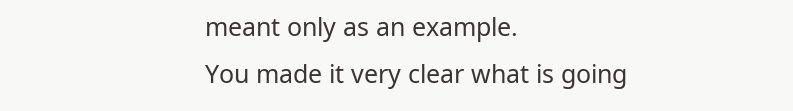meant only as an example.
You made it very clear what is going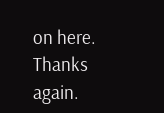on here. Thanks again.